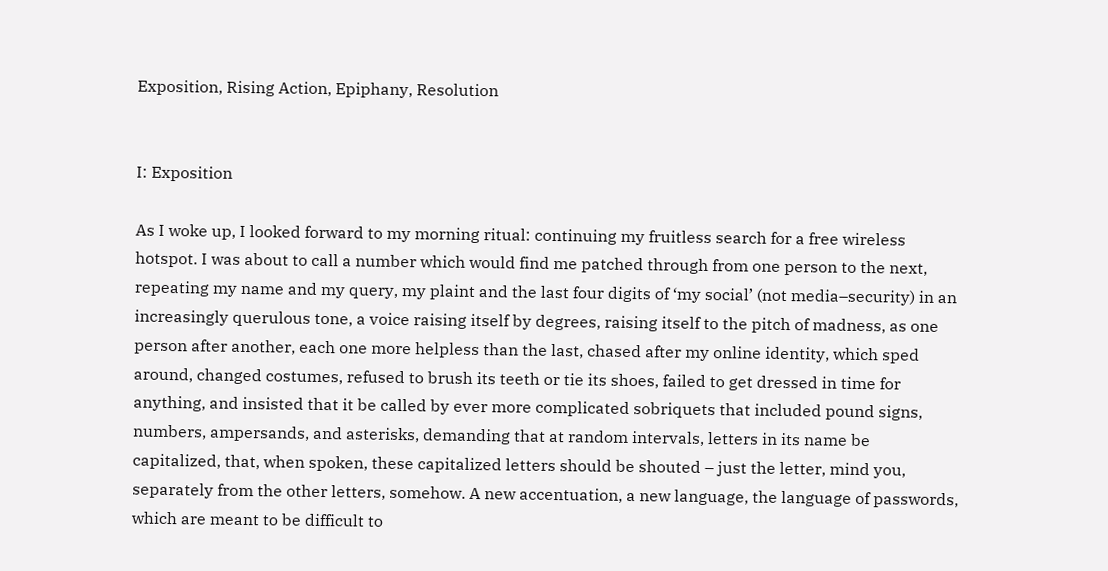Exposition, Rising Action, Epiphany, Resolution


I: Exposition

As I woke up, I looked forward to my morning ritual: continuing my fruitless search for a free wireless hotspot. I was about to call a number which would find me patched through from one person to the next, repeating my name and my query, my plaint and the last four digits of ‘my social’ (not media–security) in an increasingly querulous tone, a voice raising itself by degrees, raising itself to the pitch of madness, as one person after another, each one more helpless than the last, chased after my online identity, which sped around, changed costumes, refused to brush its teeth or tie its shoes, failed to get dressed in time for anything, and insisted that it be called by ever more complicated sobriquets that included pound signs, numbers, ampersands, and asterisks, demanding that at random intervals, letters in its name be capitalized, that, when spoken, these capitalized letters should be shouted – just the letter, mind you, separately from the other letters, somehow. A new accentuation, a new language, the language of passwords, which are meant to be difficult to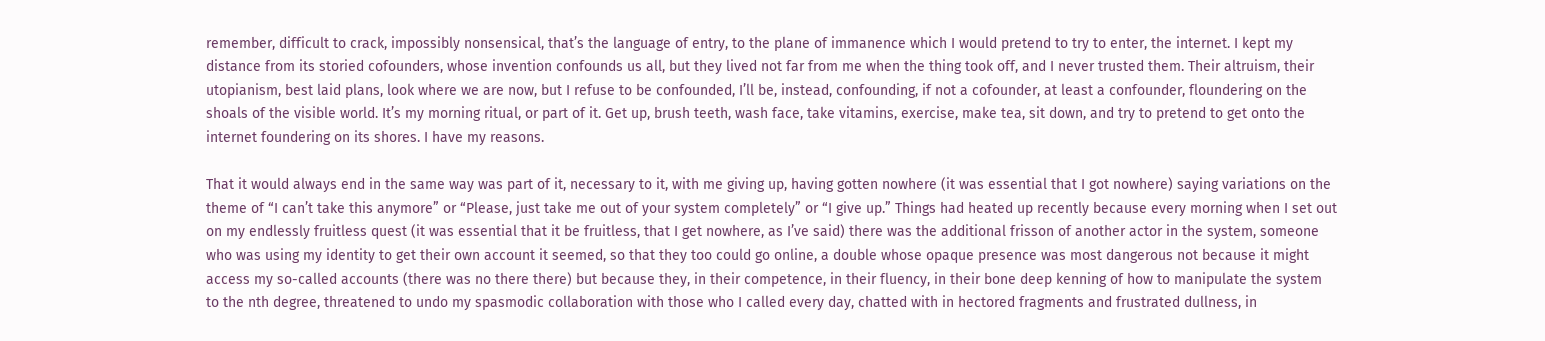remember, difficult to crack, impossibly nonsensical, that’s the language of entry, to the plane of immanence which I would pretend to try to enter, the internet. I kept my distance from its storied cofounders, whose invention confounds us all, but they lived not far from me when the thing took off, and I never trusted them. Their altruism, their utopianism, best laid plans, look where we are now, but I refuse to be confounded, I’ll be, instead, confounding, if not a cofounder, at least a confounder, floundering on the shoals of the visible world. It’s my morning ritual, or part of it. Get up, brush teeth, wash face, take vitamins, exercise, make tea, sit down, and try to pretend to get onto the internet foundering on its shores. I have my reasons.

That it would always end in the same way was part of it, necessary to it, with me giving up, having gotten nowhere (it was essential that I got nowhere) saying variations on the theme of “I can’t take this anymore” or “Please, just take me out of your system completely” or “I give up.” Things had heated up recently because every morning when I set out on my endlessly fruitless quest (it was essential that it be fruitless, that I get nowhere, as I’ve said) there was the additional frisson of another actor in the system, someone who was using my identity to get their own account it seemed, so that they too could go online, a double whose opaque presence was most dangerous not because it might access my so-called accounts (there was no there there) but because they, in their competence, in their fluency, in their bone deep kenning of how to manipulate the system to the nth degree, threatened to undo my spasmodic collaboration with those who I called every day, chatted with in hectored fragments and frustrated dullness, in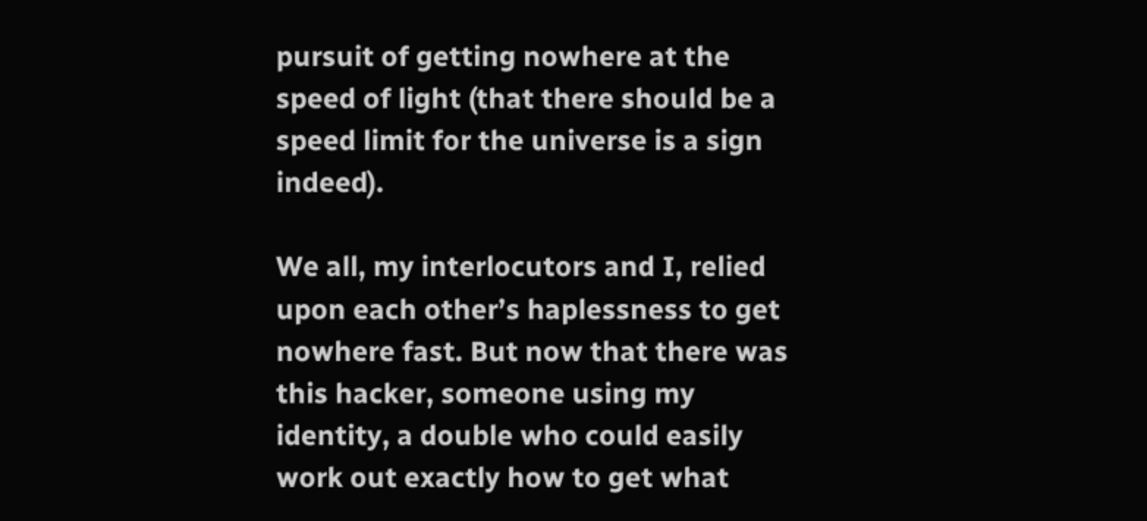pursuit of getting nowhere at the speed of light (that there should be a speed limit for the universe is a sign indeed).

We all, my interlocutors and I, relied upon each other’s haplessness to get nowhere fast. But now that there was this hacker, someone using my identity, a double who could easily work out exactly how to get what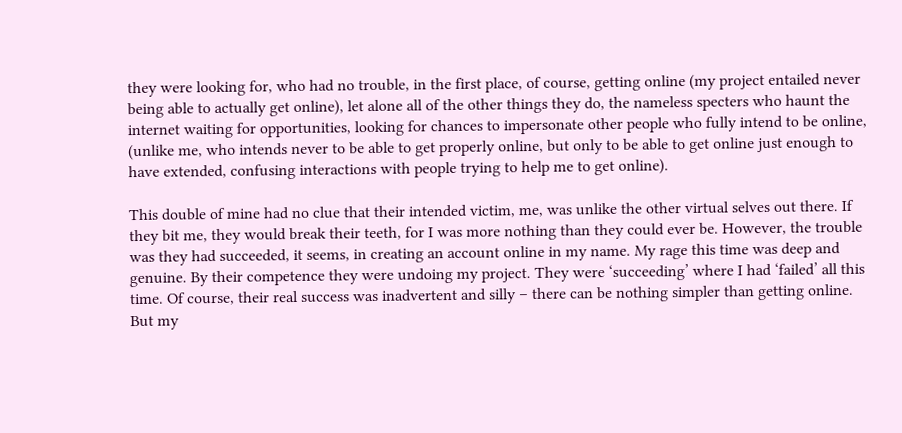they were looking for, who had no trouble, in the first place, of course, getting online (my project entailed never being able to actually get online), let alone all of the other things they do, the nameless specters who haunt the internet waiting for opportunities, looking for chances to impersonate other people who fully intend to be online, (unlike me, who intends never to be able to get properly online, but only to be able to get online just enough to have extended, confusing interactions with people trying to help me to get online).

This double of mine had no clue that their intended victim, me, was unlike the other virtual selves out there. If they bit me, they would break their teeth, for I was more nothing than they could ever be. However, the trouble was they had succeeded, it seems, in creating an account online in my name. My rage this time was deep and genuine. By their competence they were undoing my project. They were ‘succeeding’ where I had ‘failed’ all this time. Of course, their real success was inadvertent and silly – there can be nothing simpler than getting online. But my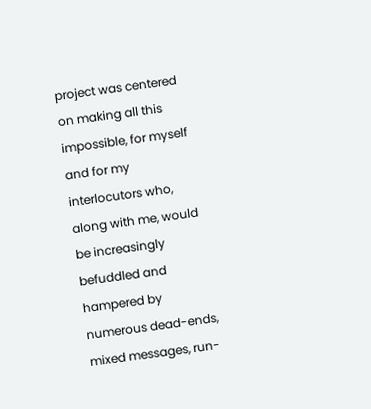project was centered on making all this impossible, for myself and for my interlocutors who, along with me, would be increasingly befuddled and hampered by numerous dead-ends, mixed messages, run-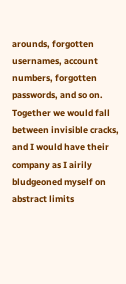arounds, forgotten usernames, account numbers, forgotten passwords, and so on. Together we would fall between invisible cracks, and I would have their company as I airily bludgeoned myself on abstract limits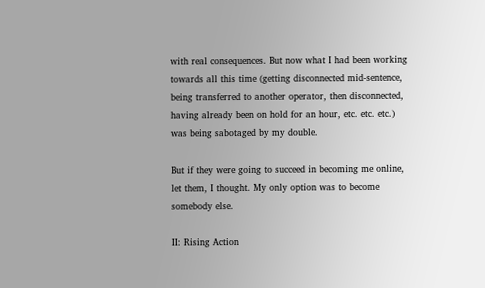with real consequences. But now what I had been working towards all this time (getting disconnected mid-sentence, being transferred to another operator, then disconnected, having already been on hold for an hour, etc. etc. etc.) was being sabotaged by my double.

But if they were going to succeed in becoming me online, let them, I thought. My only option was to become somebody else.

II: Rising Action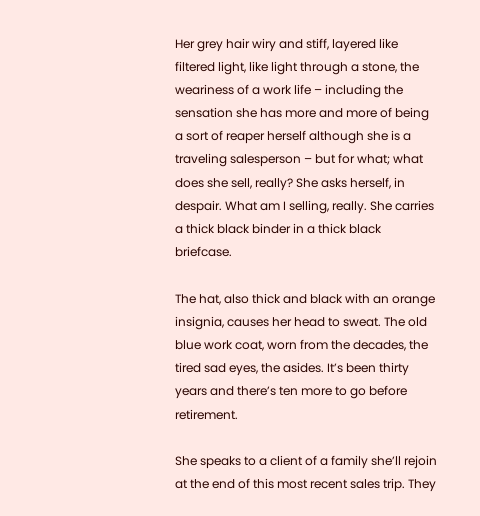Her grey hair wiry and stiff, layered like filtered light, like light through a stone, the weariness of a work life – including the sensation she has more and more of being a sort of reaper herself although she is a traveling salesperson – but for what; what does she sell, really? She asks herself, in despair. What am I selling, really. She carries a thick black binder in a thick black briefcase.

The hat, also thick and black with an orange insignia, causes her head to sweat. The old blue work coat, worn from the decades, the tired sad eyes, the asides. It’s been thirty years and there’s ten more to go before retirement.

She speaks to a client of a family she’ll rejoin at the end of this most recent sales trip. They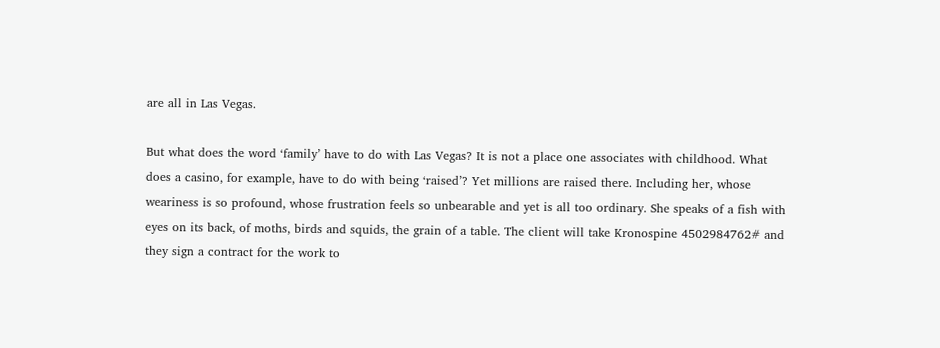are all in Las Vegas.

But what does the word ‘family’ have to do with Las Vegas? It is not a place one associates with childhood. What does a casino, for example, have to do with being ‘raised’? Yet millions are raised there. Including her, whose weariness is so profound, whose frustration feels so unbearable and yet is all too ordinary. She speaks of a fish with eyes on its back, of moths, birds and squids, the grain of a table. The client will take Kronospine 4502984762# and they sign a contract for the work to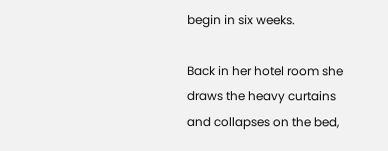begin in six weeks.

Back in her hotel room she draws the heavy curtains and collapses on the bed,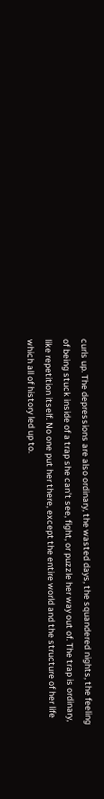curls up. The depressions are also ordinary, the wasted days, the squandered nights, the feeling of being stuck inside of a trap she can’t see, fight, or puzzle her way out of. The trap is ordinary, like repetition itself. No one put her there, except the entire world and the structure of her life which all of history led up to.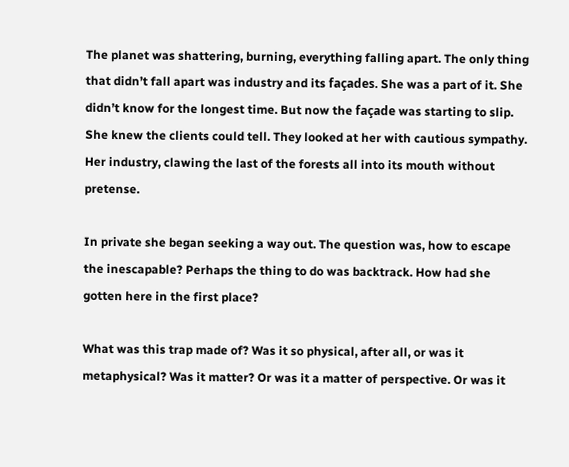The planet was shattering, burning, everything falling apart. The only thing that didn’t fall apart was industry and its façades. She was a part of it. She didn’t know for the longest time. But now the façade was starting to slip. She knew the clients could tell. They looked at her with cautious sympathy. Her industry, clawing the last of the forests all into its mouth without pretense.

In private she began seeking a way out. The question was, how to escape the inescapable? Perhaps the thing to do was backtrack. How had she gotten here in the first place?

What was this trap made of? Was it so physical, after all, or was it metaphysical? Was it matter? Or was it a matter of perspective. Or was it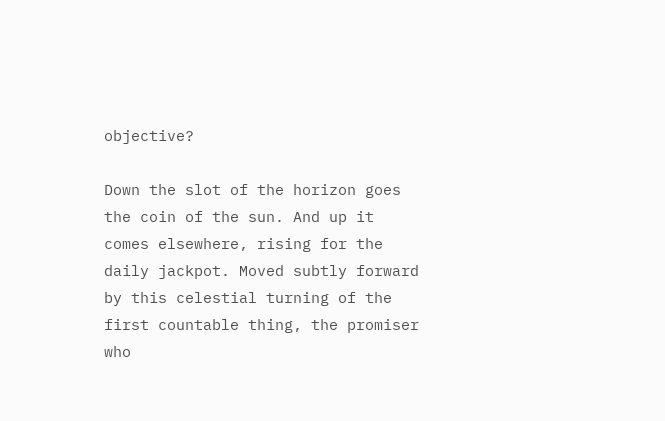objective?

Down the slot of the horizon goes the coin of the sun. And up it comes elsewhere, rising for the daily jackpot. Moved subtly forward by this celestial turning of the first countable thing, the promiser who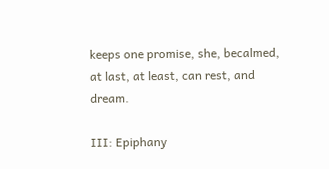keeps one promise, she, becalmed, at last, at least, can rest, and dream.

III: Epiphany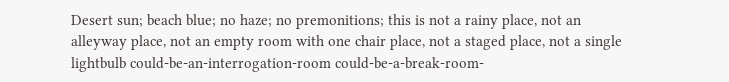Desert sun; beach blue; no haze; no premonitions; this is not a rainy place, not an alleyway place, not an empty room with one chair place, not a staged place, not a single lightbulb could-be-an-interrogation-room could-be-a-break-room-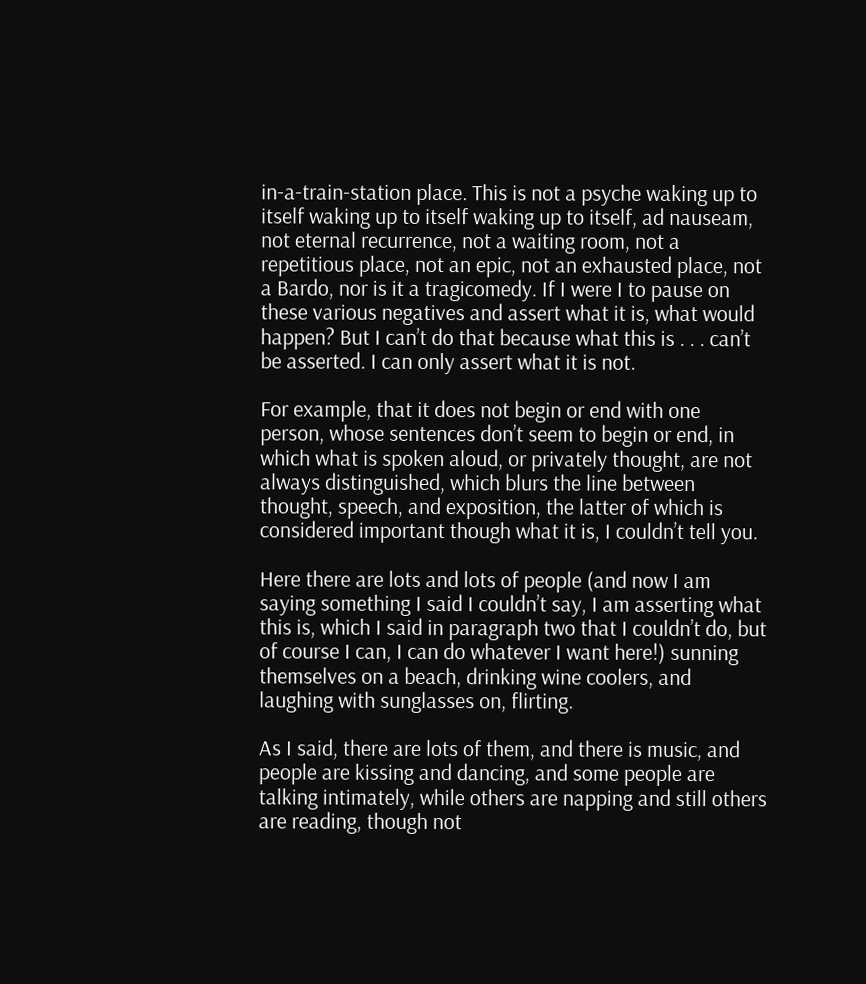in-a-train-station place. This is not a psyche waking up to itself waking up to itself waking up to itself, ad nauseam, not eternal recurrence, not a waiting room, not a repetitious place, not an epic, not an exhausted place, not a Bardo, nor is it a tragicomedy. If I were I to pause on these various negatives and assert what it is, what would happen? But I can’t do that because what this is . . . can’t be asserted. I can only assert what it is not.

For example, that it does not begin or end with one person, whose sentences don’t seem to begin or end, in which what is spoken aloud, or privately thought, are not always distinguished, which blurs the line between thought, speech, and exposition, the latter of which is considered important though what it is, I couldn’t tell you.

Here there are lots and lots of people (and now I am saying something I said I couldn’t say, I am asserting what this is, which I said in paragraph two that I couldn’t do, but of course I can, I can do whatever I want here!) sunning themselves on a beach, drinking wine coolers, and laughing with sunglasses on, flirting.

As I said, there are lots of them, and there is music, and people are kissing and dancing, and some people are talking intimately, while others are napping and still others are reading, though not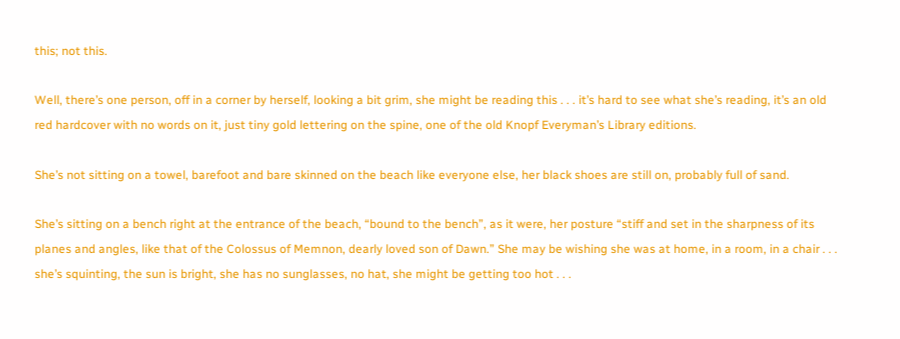this; not this.

Well, there’s one person, off in a corner by herself, looking a bit grim, she might be reading this . . . it’s hard to see what she’s reading, it’s an old red hardcover with no words on it, just tiny gold lettering on the spine, one of the old Knopf Everyman’s Library editions.

She’s not sitting on a towel, barefoot and bare skinned on the beach like everyone else, her black shoes are still on, probably full of sand.

She’s sitting on a bench right at the entrance of the beach, “bound to the bench”, as it were, her posture “stiff and set in the sharpness of its planes and angles, like that of the Colossus of Memnon, dearly loved son of Dawn.” She may be wishing she was at home, in a room, in a chair . . . she’s squinting, the sun is bright, she has no sunglasses, no hat, she might be getting too hot . . .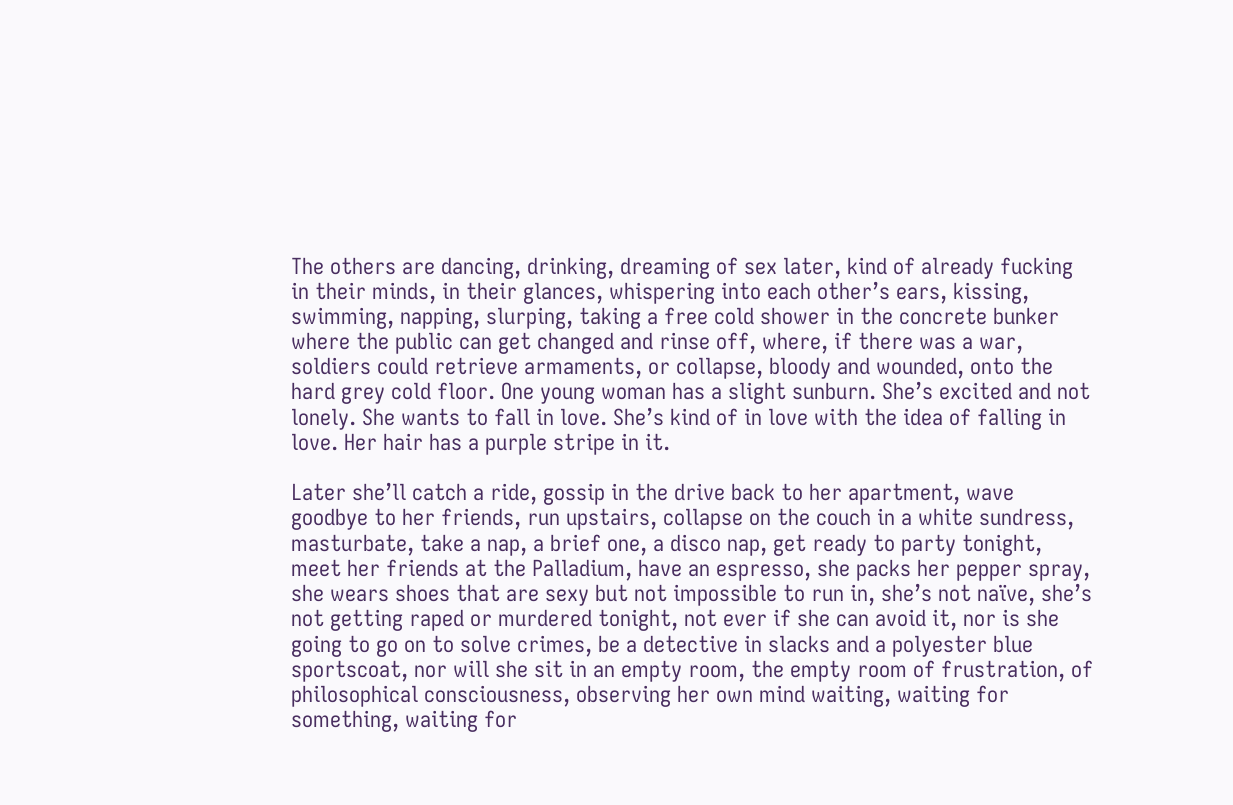The others are dancing, drinking, dreaming of sex later, kind of already fucking in their minds, in their glances, whispering into each other’s ears, kissing, swimming, napping, slurping, taking a free cold shower in the concrete bunker where the public can get changed and rinse off, where, if there was a war, soldiers could retrieve armaments, or collapse, bloody and wounded, onto the hard grey cold floor. One young woman has a slight sunburn. She’s excited and not lonely. She wants to fall in love. She’s kind of in love with the idea of falling in love. Her hair has a purple stripe in it.

Later she’ll catch a ride, gossip in the drive back to her apartment, wave goodbye to her friends, run upstairs, collapse on the couch in a white sundress, masturbate, take a nap, a brief one, a disco nap, get ready to party tonight, meet her friends at the Palladium, have an espresso, she packs her pepper spray, she wears shoes that are sexy but not impossible to run in, she’s not naïve, she’s not getting raped or murdered tonight, not ever if she can avoid it, nor is she going to go on to solve crimes, be a detective in slacks and a polyester blue sportscoat, nor will she sit in an empty room, the empty room of frustration, of philosophical consciousness, observing her own mind waiting, waiting for something, waiting for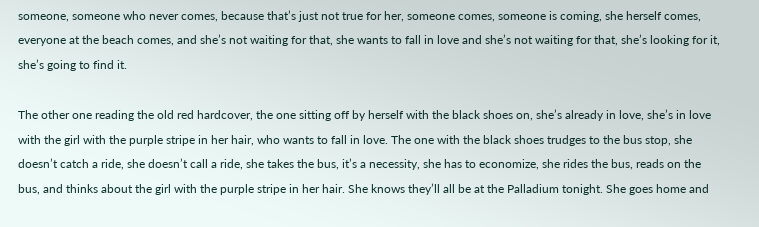someone, someone who never comes, because that’s just not true for her, someone comes, someone is coming, she herself comes, everyone at the beach comes, and she’s not waiting for that, she wants to fall in love and she’s not waiting for that, she’s looking for it, she’s going to find it.

The other one reading the old red hardcover, the one sitting off by herself with the black shoes on, she’s already in love, she’s in love with the girl with the purple stripe in her hair, who wants to fall in love. The one with the black shoes trudges to the bus stop, she doesn’t catch a ride, she doesn’t call a ride, she takes the bus, it’s a necessity, she has to economize, she rides the bus, reads on the bus, and thinks about the girl with the purple stripe in her hair. She knows they’ll all be at the Palladium tonight. She goes home and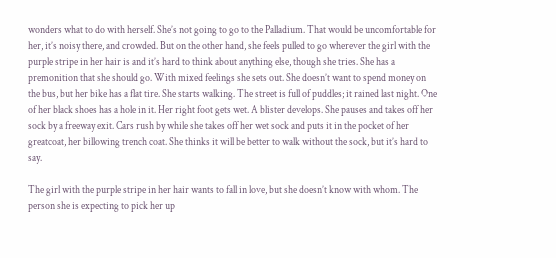wonders what to do with herself. She’s not going to go to the Palladium. That would be uncomfortable for her, it’s noisy there, and crowded. But on the other hand, she feels pulled to go wherever the girl with the purple stripe in her hair is and it’s hard to think about anything else, though she tries. She has a premonition that she should go. With mixed feelings she sets out. She doesn’t want to spend money on the bus, but her bike has a flat tire. She starts walking. The street is full of puddles; it rained last night. One of her black shoes has a hole in it. Her right foot gets wet. A blister develops. She pauses and takes off her sock by a freeway exit. Cars rush by while she takes off her wet sock and puts it in the pocket of her greatcoat, her billowing trench coat. She thinks it will be better to walk without the sock, but it’s hard to say.

The girl with the purple stripe in her hair wants to fall in love, but she doesn’t know with whom. The person she is expecting to pick her up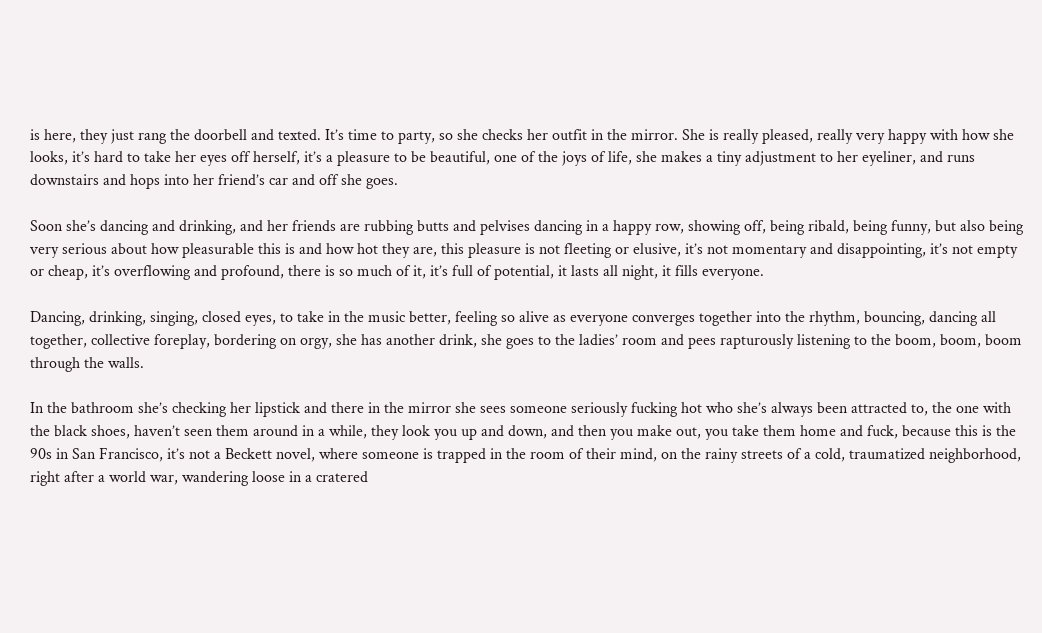is here, they just rang the doorbell and texted. It’s time to party, so she checks her outfit in the mirror. She is really pleased, really very happy with how she looks, it’s hard to take her eyes off herself, it’s a pleasure to be beautiful, one of the joys of life, she makes a tiny adjustment to her eyeliner, and runs downstairs and hops into her friend’s car and off she goes.

Soon she’s dancing and drinking, and her friends are rubbing butts and pelvises dancing in a happy row, showing off, being ribald, being funny, but also being very serious about how pleasurable this is and how hot they are, this pleasure is not fleeting or elusive, it’s not momentary and disappointing, it’s not empty or cheap, it’s overflowing and profound, there is so much of it, it’s full of potential, it lasts all night, it fills everyone.

Dancing, drinking, singing, closed eyes, to take in the music better, feeling so alive as everyone converges together into the rhythm, bouncing, dancing all together, collective foreplay, bordering on orgy, she has another drink, she goes to the ladies’ room and pees rapturously listening to the boom, boom, boom through the walls.

In the bathroom she’s checking her lipstick and there in the mirror she sees someone seriously fucking hot who she’s always been attracted to, the one with the black shoes, haven’t seen them around in a while, they look you up and down, and then you make out, you take them home and fuck, because this is the 90s in San Francisco, it’s not a Beckett novel, where someone is trapped in the room of their mind, on the rainy streets of a cold, traumatized neighborhood, right after a world war, wandering loose in a cratered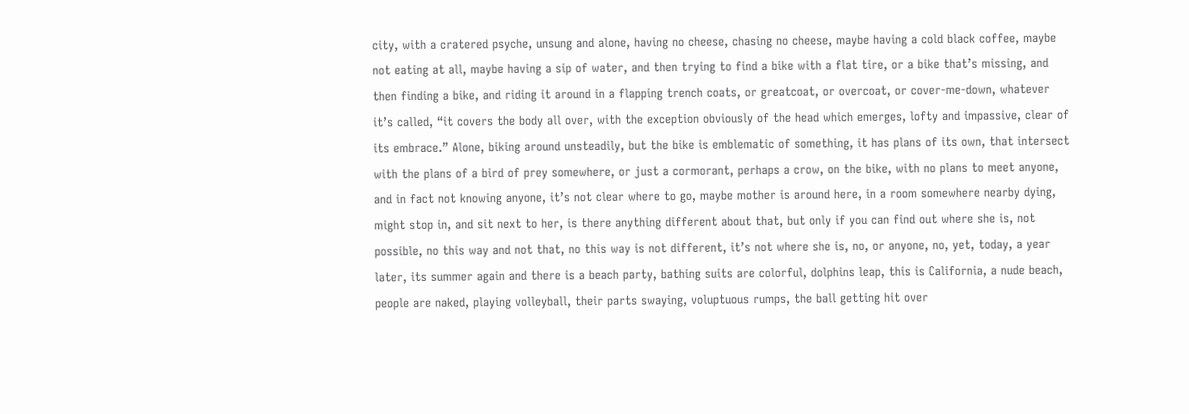city, with a cratered psyche, unsung and alone, having no cheese, chasing no cheese, maybe having a cold black coffee, maybe not eating at all, maybe having a sip of water, and then trying to find a bike with a flat tire, or a bike that’s missing, and then finding a bike, and riding it around in a flapping trench coats, or greatcoat, or overcoat, or cover-me-down, whatever it’s called, “it covers the body all over, with the exception obviously of the head which emerges, lofty and impassive, clear of its embrace.” Alone, biking around unsteadily, but the bike is emblematic of something, it has plans of its own, that intersect with the plans of a bird of prey somewhere, or just a cormorant, perhaps a crow, on the bike, with no plans to meet anyone, and in fact not knowing anyone, it’s not clear where to go, maybe mother is around here, in a room somewhere nearby dying, might stop in, and sit next to her, is there anything different about that, but only if you can find out where she is, not possible, no this way and not that, no this way is not different, it’s not where she is, no, or anyone, no, yet, today, a year later, its summer again and there is a beach party, bathing suits are colorful, dolphins leap, this is California, a nude beach, people are naked, playing volleyball, their parts swaying, voluptuous rumps, the ball getting hit over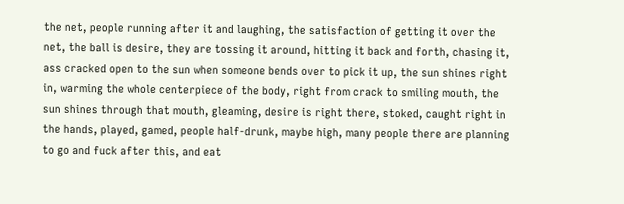the net, people running after it and laughing, the satisfaction of getting it over the net, the ball is desire, they are tossing it around, hitting it back and forth, chasing it, ass cracked open to the sun when someone bends over to pick it up, the sun shines right in, warming the whole centerpiece of the body, right from crack to smiling mouth, the sun shines through that mouth, gleaming, desire is right there, stoked, caught right in the hands, played, gamed, people half-drunk, maybe high, many people there are planning to go and fuck after this, and eat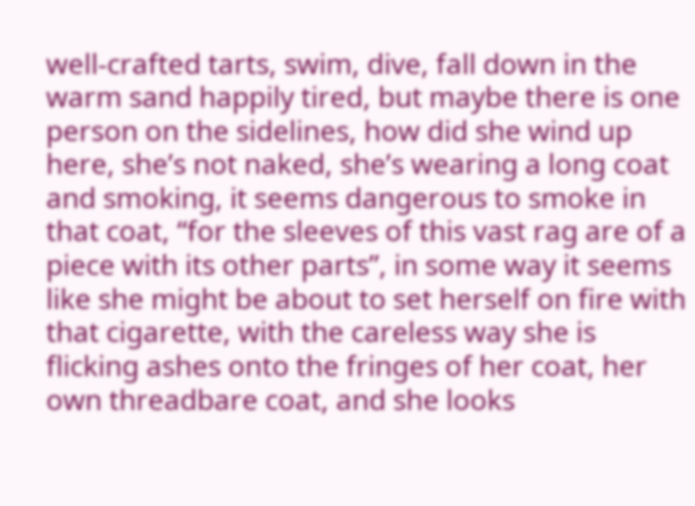well-crafted tarts, swim, dive, fall down in the warm sand happily tired, but maybe there is one person on the sidelines, how did she wind up here, she’s not naked, she’s wearing a long coat and smoking, it seems dangerous to smoke in that coat, “for the sleeves of this vast rag are of a piece with its other parts”, in some way it seems like she might be about to set herself on fire with that cigarette, with the careless way she is flicking ashes onto the fringes of her coat, her own threadbare coat, and she looks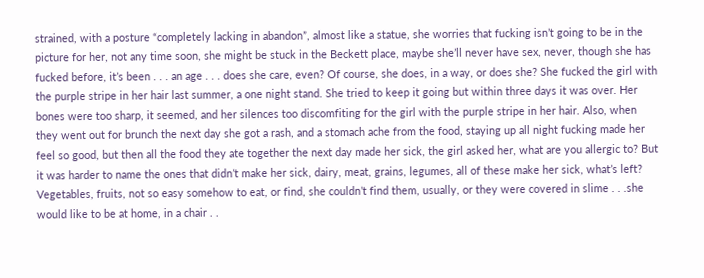strained, with a posture “completely lacking in abandon”, almost like a statue, she worries that fucking isn’t going to be in the picture for her, not any time soon, she might be stuck in the Beckett place, maybe she’ll never have sex, never, though she has fucked before, it’s been . . . an age . . . does she care, even? Of course, she does, in a way, or does she? She fucked the girl with the purple stripe in her hair last summer, a one night stand. She tried to keep it going but within three days it was over. Her bones were too sharp, it seemed, and her silences too discomfiting for the girl with the purple stripe in her hair. Also, when they went out for brunch the next day she got a rash, and a stomach ache from the food, staying up all night fucking made her feel so good, but then all the food they ate together the next day made her sick, the girl asked her, what are you allergic to? But it was harder to name the ones that didn’t make her sick, dairy, meat, grains, legumes, all of these make her sick, what’s left? Vegetables, fruits, not so easy somehow to eat, or find, she couldn’t find them, usually, or they were covered in slime . . .she would like to be at home, in a chair . .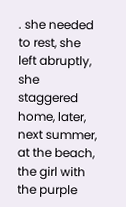. she needed to rest, she left abruptly, she staggered home, later, next summer, at the beach, the girl with the purple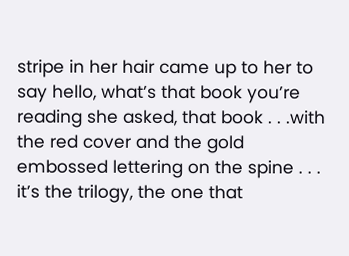stripe in her hair came up to her to say hello, what’s that book you’re reading she asked, that book . . .with the red cover and the gold embossed lettering on the spine . . . it’s the trilogy, the one that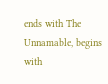ends with The Unnamable, begins with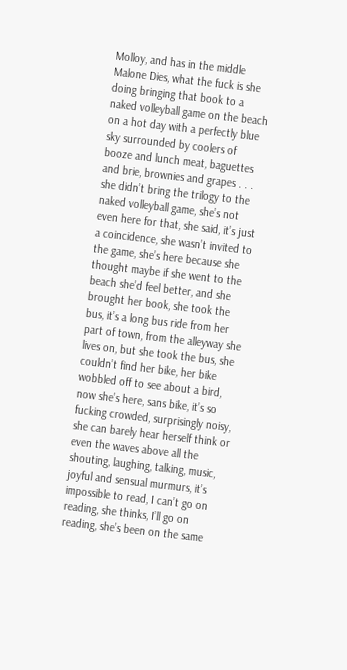Molloy, and has in the middle Malone Dies, what the fuck is she doing bringing that book to a naked volleyball game on the beach on a hot day with a perfectly blue sky surrounded by coolers of booze and lunch meat, baguettes and brie, brownies and grapes . . . she didn’t bring the trilogy to the naked volleyball game, she’s not even here for that, she said, it’s just a coincidence, she wasn’t invited to the game, she’s here because she thought maybe if she went to the beach she’d feel better, and she brought her book, she took the bus, it’s a long bus ride from her part of town, from the alleyway she lives on, but she took the bus, she couldn’t find her bike, her bike wobbled off to see about a bird, now she’s here, sans bike, it’s so fucking crowded, surprisingly noisy, she can barely hear herself think or even the waves above all the shouting, laughing, talking, music, joyful and sensual murmurs, it’s impossible to read, I can’t go on reading, she thinks, I’ll go on reading, she’s been on the same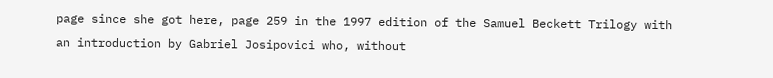page since she got here, page 259 in the 1997 edition of the Samuel Beckett Trilogy with an introduction by Gabriel Josipovici who, without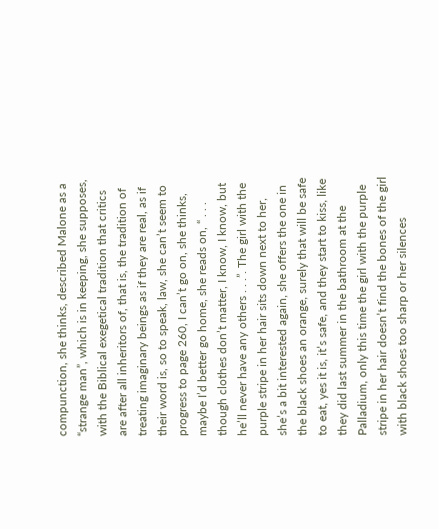compunction, she thinks, described Malone as a “strange man”, which is in keeping, she supposes, with the Biblical exegetical tradition that critics are after all inheritors of, that is, the tradition of treating imaginary beings as if they are real, as if their word is, so to speak, law, she can’t seem to progress to page 260, I can’t go on, she thinks, maybe I’d better go home, she reads on, “ . . . though clothes don’t matter, I know, I know, but he’ll never have any others . . .”. The girl with the purple stripe in her hair sits down next to her, she’s a bit interested again, she offers the one in the black shoes an orange, surely that will be safe to eat, yes it is, it’s safe, and they start to kiss, like they did last summer in the bathroom at the Palladium, only this time the girl with the purple stripe in her hair doesn’t find the bones of the girl with black shoes too sharp or her silences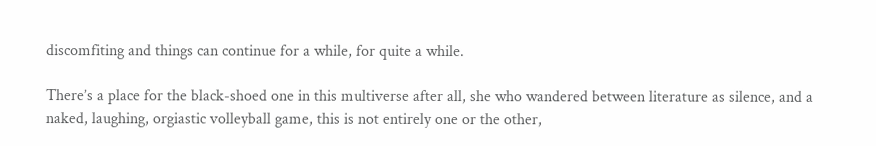discomfiting and things can continue for a while, for quite a while.

There’s a place for the black-shoed one in this multiverse after all, she who wandered between literature as silence, and a naked, laughing, orgiastic volleyball game, this is not entirely one or the other,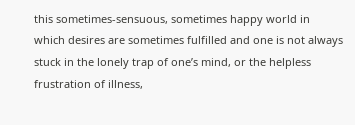this sometimes-sensuous, sometimes happy world in which desires are sometimes fulfilled and one is not always stuck in the lonely trap of one’s mind, or the helpless frustration of illness,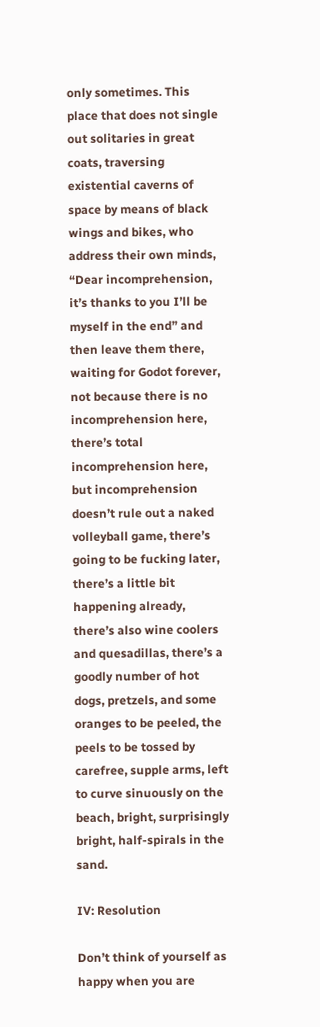only sometimes. This place that does not single out solitaries in great coats, traversing existential caverns of space by means of black wings and bikes, who address their own minds, “Dear incomprehension, it’s thanks to you I’ll be myself in the end” and then leave them there, waiting for Godot forever, not because there is no incomprehension here, there’s total incomprehension here, but incomprehension doesn’t rule out a naked volleyball game, there’s going to be fucking later, there’s a little bit happening already, there’s also wine coolers and quesadillas, there’s a goodly number of hot dogs, pretzels, and some oranges to be peeled, the peels to be tossed by carefree, supple arms, left to curve sinuously on the beach, bright, surprisingly bright, half-spirals in the sand.

IV: Resolution

Don’t think of yourself as happy when you are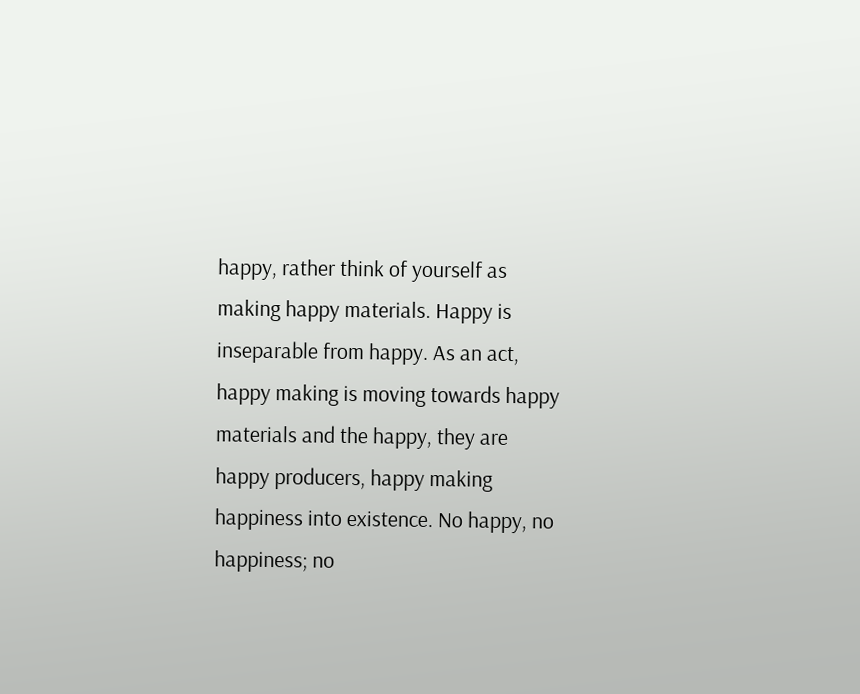happy, rather think of yourself as making happy materials. Happy is inseparable from happy. As an act, happy making is moving towards happy materials and the happy, they are happy producers, happy making happiness into existence. No happy, no happiness; no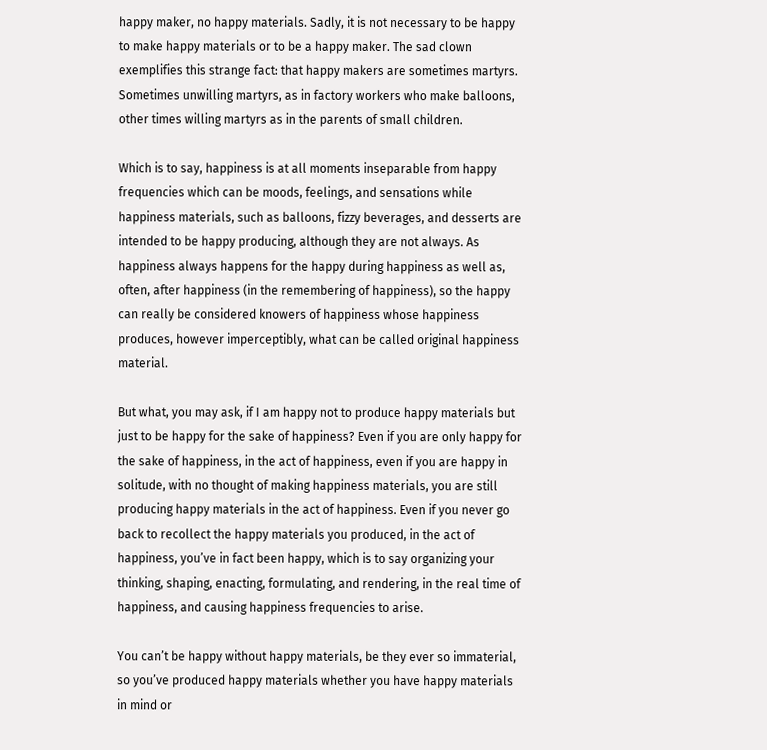happy maker, no happy materials. Sadly, it is not necessary to be happy to make happy materials or to be a happy maker. The sad clown exemplifies this strange fact: that happy makers are sometimes martyrs. Sometimes unwilling martyrs, as in factory workers who make balloons, other times willing martyrs as in the parents of small children.

Which is to say, happiness is at all moments inseparable from happy frequencies which can be moods, feelings, and sensations while happiness materials, such as balloons, fizzy beverages, and desserts are intended to be happy producing, although they are not always. As happiness always happens for the happy during happiness as well as, often, after happiness (in the remembering of happiness), so the happy can really be considered knowers of happiness whose happiness produces, however imperceptibly, what can be called original happiness material.

But what, you may ask, if I am happy not to produce happy materials but just to be happy for the sake of happiness? Even if you are only happy for the sake of happiness, in the act of happiness, even if you are happy in solitude, with no thought of making happiness materials, you are still producing happy materials in the act of happiness. Even if you never go back to recollect the happy materials you produced, in the act of happiness, you’ve in fact been happy, which is to say organizing your thinking, shaping, enacting, formulating, and rendering, in the real time of happiness, and causing happiness frequencies to arise.

You can’t be happy without happy materials, be they ever so immaterial, so you’ve produced happy materials whether you have happy materials in mind or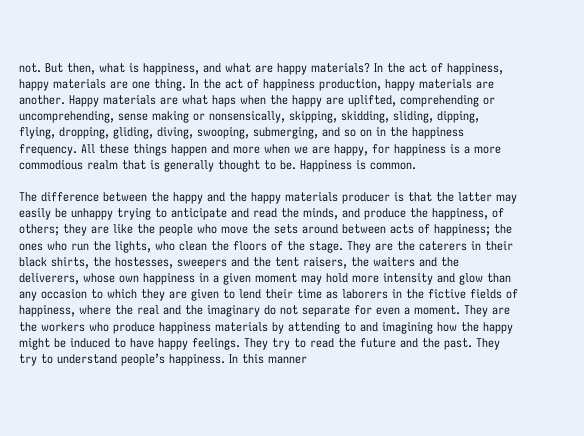not. But then, what is happiness, and what are happy materials? In the act of happiness, happy materials are one thing. In the act of happiness production, happy materials are another. Happy materials are what haps when the happy are uplifted, comprehending or uncomprehending, sense making or nonsensically, skipping, skidding, sliding, dipping, flying, dropping, gliding, diving, swooping, submerging, and so on in the happiness frequency. All these things happen and more when we are happy, for happiness is a more commodious realm that is generally thought to be. Happiness is common.

The difference between the happy and the happy materials producer is that the latter may easily be unhappy trying to anticipate and read the minds, and produce the happiness, of others; they are like the people who move the sets around between acts of happiness; the ones who run the lights, who clean the floors of the stage. They are the caterers in their black shirts, the hostesses, sweepers and the tent raisers, the waiters and the deliverers, whose own happiness in a given moment may hold more intensity and glow than any occasion to which they are given to lend their time as laborers in the fictive fields of happiness, where the real and the imaginary do not separate for even a moment. They are the workers who produce happiness materials by attending to and imagining how the happy might be induced to have happy feelings. They try to read the future and the past. They try to understand people’s happiness. In this manner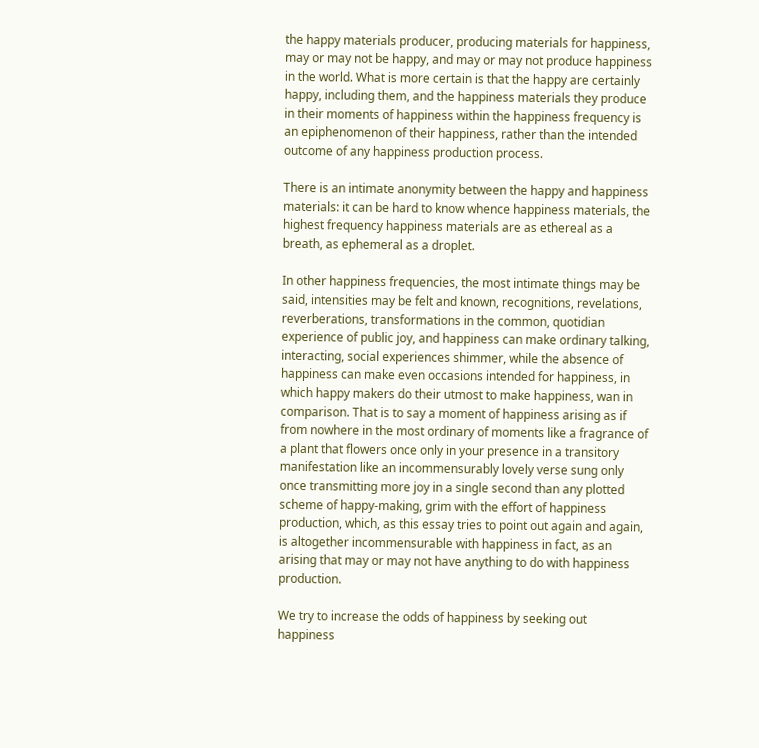the happy materials producer, producing materials for happiness, may or may not be happy, and may or may not produce happiness in the world. What is more certain is that the happy are certainly happy, including them, and the happiness materials they produce in their moments of happiness within the happiness frequency is an epiphenomenon of their happiness, rather than the intended outcome of any happiness production process.

There is an intimate anonymity between the happy and happiness materials: it can be hard to know whence happiness materials, the highest frequency happiness materials are as ethereal as a breath, as ephemeral as a droplet.

In other happiness frequencies, the most intimate things may be said, intensities may be felt and known, recognitions, revelations, reverberations, transformations in the common, quotidian experience of public joy, and happiness can make ordinary talking, interacting, social experiences shimmer, while the absence of happiness can make even occasions intended for happiness, in which happy makers do their utmost to make happiness, wan in comparison. That is to say a moment of happiness arising as if from nowhere in the most ordinary of moments like a fragrance of a plant that flowers once only in your presence in a transitory manifestation like an incommensurably lovely verse sung only once transmitting more joy in a single second than any plotted scheme of happy-making, grim with the effort of happiness production, which, as this essay tries to point out again and again, is altogether incommensurable with happiness in fact, as an arising that may or may not have anything to do with happiness production.

We try to increase the odds of happiness by seeking out happiness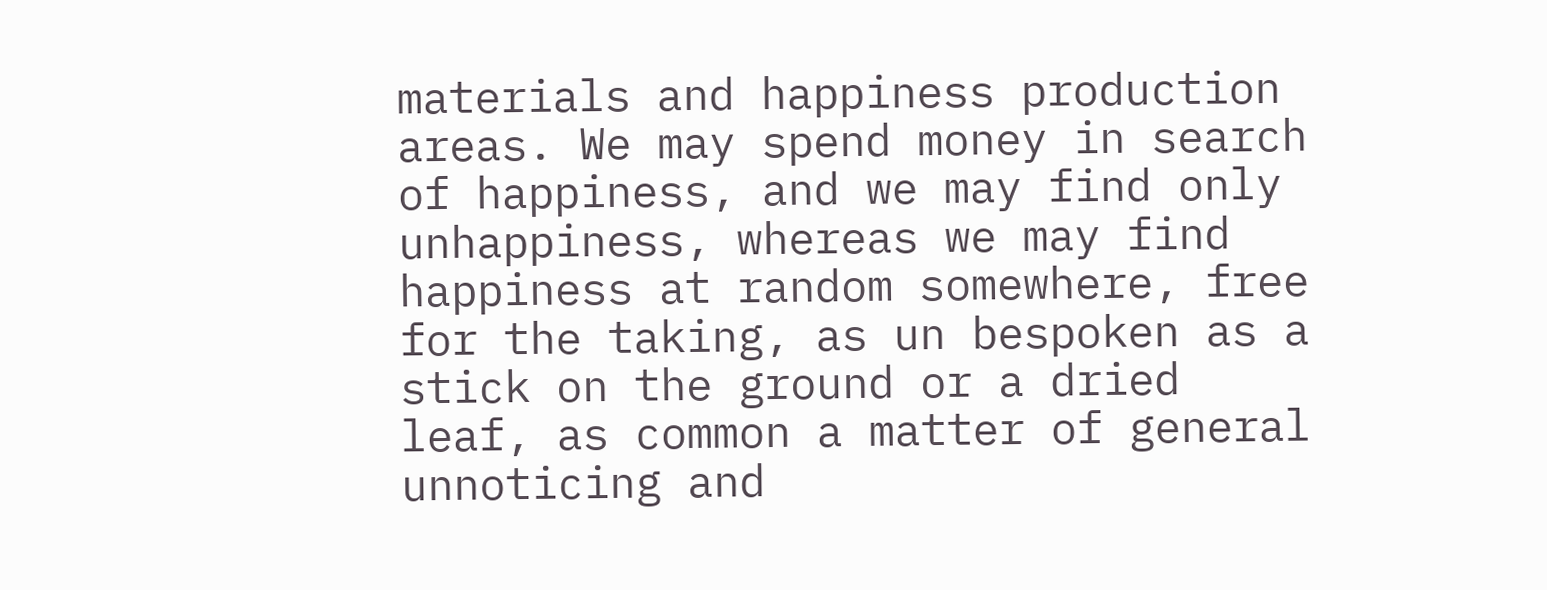materials and happiness production areas. We may spend money in search of happiness, and we may find only unhappiness, whereas we may find happiness at random somewhere, free for the taking, as un bespoken as a stick on the ground or a dried leaf, as common a matter of general unnoticing and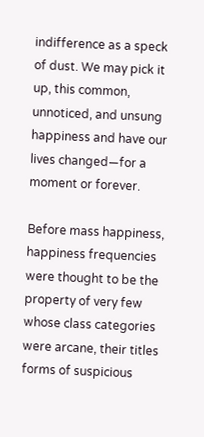indifference as a speck of dust. We may pick it up, this common, unnoticed, and unsung happiness and have our lives changed—for a moment or forever.

Before mass happiness, happiness frequencies were thought to be the property of very few whose class categories were arcane, their titles forms of suspicious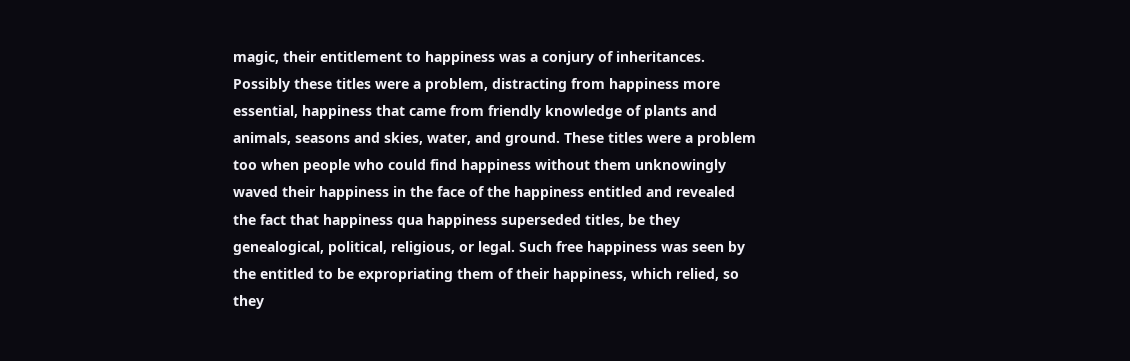magic, their entitlement to happiness was a conjury of inheritances. Possibly these titles were a problem, distracting from happiness more essential, happiness that came from friendly knowledge of plants and animals, seasons and skies, water, and ground. These titles were a problem too when people who could find happiness without them unknowingly waved their happiness in the face of the happiness entitled and revealed the fact that happiness qua happiness superseded titles, be they genealogical, political, religious, or legal. Such free happiness was seen by the entitled to be expropriating them of their happiness, which relied, so they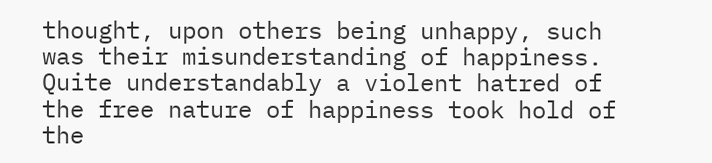thought, upon others being unhappy, such was their misunderstanding of happiness. Quite understandably a violent hatred of the free nature of happiness took hold of the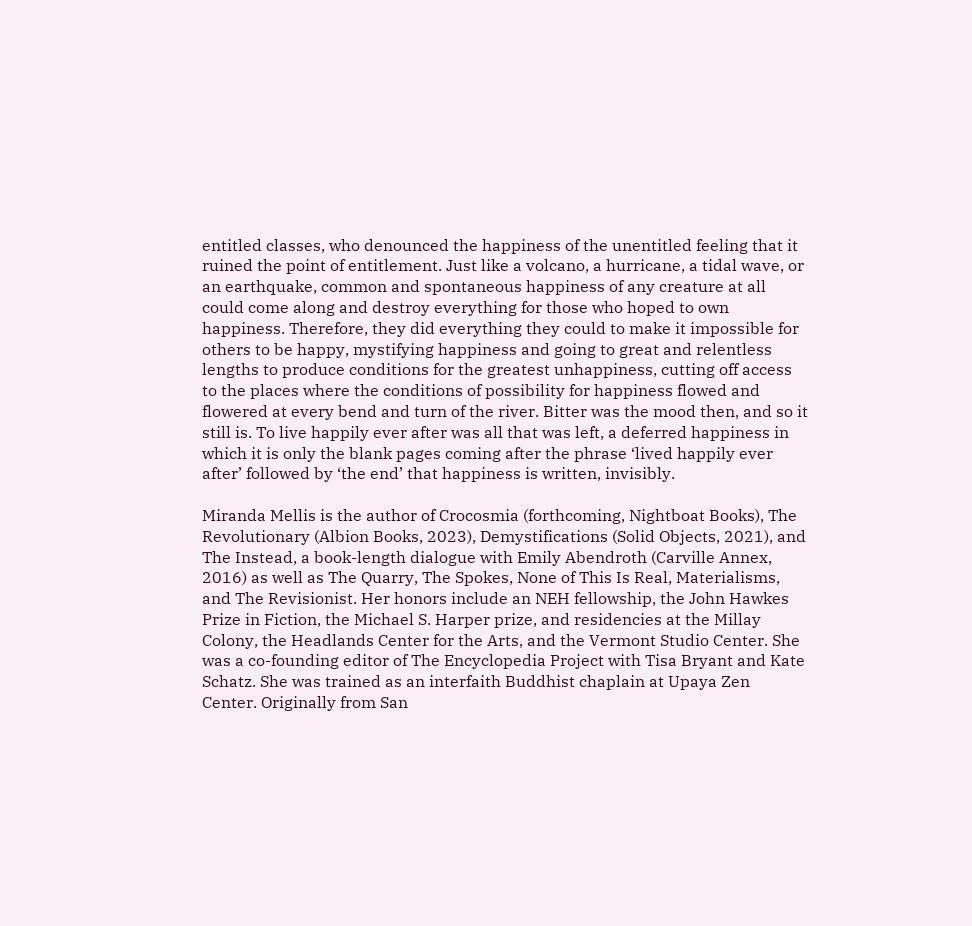entitled classes, who denounced the happiness of the unentitled feeling that it ruined the point of entitlement. Just like a volcano, a hurricane, a tidal wave, or an earthquake, common and spontaneous happiness of any creature at all could come along and destroy everything for those who hoped to own happiness. Therefore, they did everything they could to make it impossible for others to be happy, mystifying happiness and going to great and relentless lengths to produce conditions for the greatest unhappiness, cutting off access to the places where the conditions of possibility for happiness flowed and flowered at every bend and turn of the river. Bitter was the mood then, and so it still is. To live happily ever after was all that was left, a deferred happiness in which it is only the blank pages coming after the phrase ‘lived happily ever after’ followed by ‘the end’ that happiness is written, invisibly.

Miranda Mellis is the author of Crocosmia (forthcoming, Nightboat Books), The Revolutionary (Albion Books, 2023), Demystifications (Solid Objects, 2021), and The Instead, a book-length dialogue with Emily Abendroth (Carville Annex, 2016) as well as The Quarry, The Spokes, None of This Is Real, Materialisms, and The Revisionist. Her honors include an NEH fellowship, the John Hawkes Prize in Fiction, the Michael S. Harper prize, and residencies at the Millay Colony, the Headlands Center for the Arts, and the Vermont Studio Center. She was a co-founding editor of The Encyclopedia Project with Tisa Bryant and Kate Schatz. She was trained as an interfaith Buddhist chaplain at Upaya Zen Center. Originally from San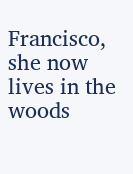Francisco, she now lives in the woods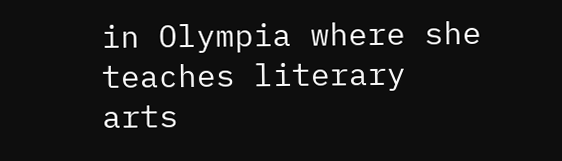in Olympia where she teaches literary arts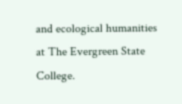and ecological humanities at The Evergreen State College.